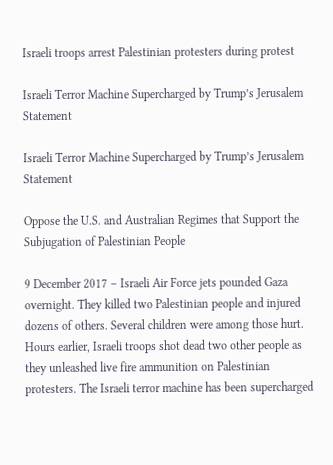Israeli troops arrest Palestinian protesters during protest

Israeli Terror Machine Supercharged by Trump’s Jerusalem Statement

Israeli Terror Machine Supercharged by Trump’s Jerusalem Statement

Oppose the U.S. and Australian Regimes that Support the Subjugation of Palestinian People

9 December 2017 – Israeli Air Force jets pounded Gaza overnight. They killed two Palestinian people and injured dozens of others. Several children were among those hurt. Hours earlier, Israeli troops shot dead two other people as they unleashed live fire ammunition on Palestinian protesters. The Israeli terror machine has been supercharged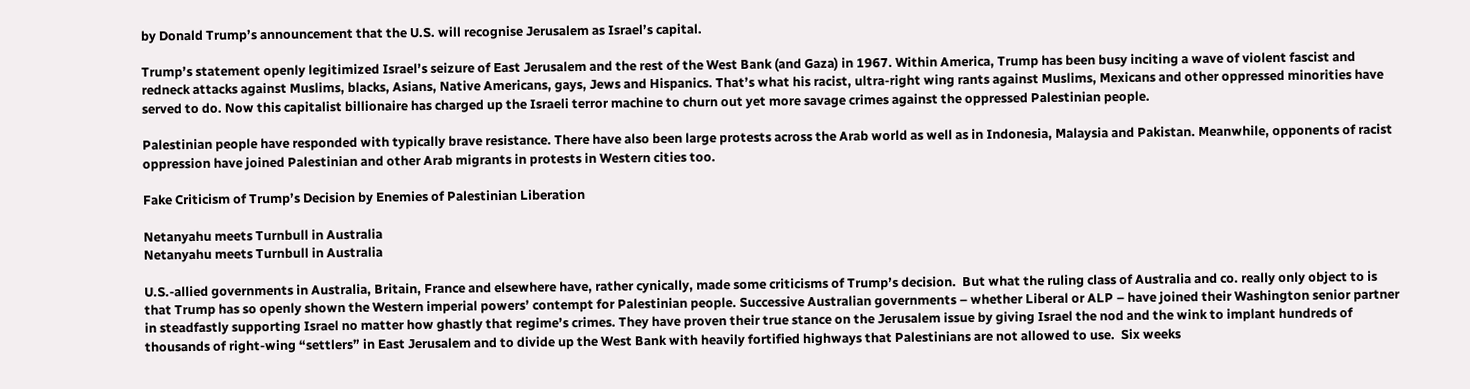by Donald Trump’s announcement that the U.S. will recognise Jerusalem as Israel’s capital.

Trump’s statement openly legitimized Israel’s seizure of East Jerusalem and the rest of the West Bank (and Gaza) in 1967. Within America, Trump has been busy inciting a wave of violent fascist and redneck attacks against Muslims, blacks, Asians, Native Americans, gays, Jews and Hispanics. That’s what his racist, ultra-right wing rants against Muslims, Mexicans and other oppressed minorities have served to do. Now this capitalist billionaire has charged up the Israeli terror machine to churn out yet more savage crimes against the oppressed Palestinian people.

Palestinian people have responded with typically brave resistance. There have also been large protests across the Arab world as well as in Indonesia, Malaysia and Pakistan. Meanwhile, opponents of racist oppression have joined Palestinian and other Arab migrants in protests in Western cities too.

Fake Criticism of Trump’s Decision by Enemies of Palestinian Liberation

Netanyahu meets Turnbull in Australia
Netanyahu meets Turnbull in Australia

U.S.-allied governments in Australia, Britain, France and elsewhere have, rather cynically, made some criticisms of Trump’s decision.  But what the ruling class of Australia and co. really only object to is that Trump has so openly shown the Western imperial powers’ contempt for Palestinian people. Successive Australian governments – whether Liberal or ALP – have joined their Washington senior partner in steadfastly supporting Israel no matter how ghastly that regime’s crimes. They have proven their true stance on the Jerusalem issue by giving Israel the nod and the wink to implant hundreds of thousands of right-wing “settlers” in East Jerusalem and to divide up the West Bank with heavily fortified highways that Palestinians are not allowed to use.  Six weeks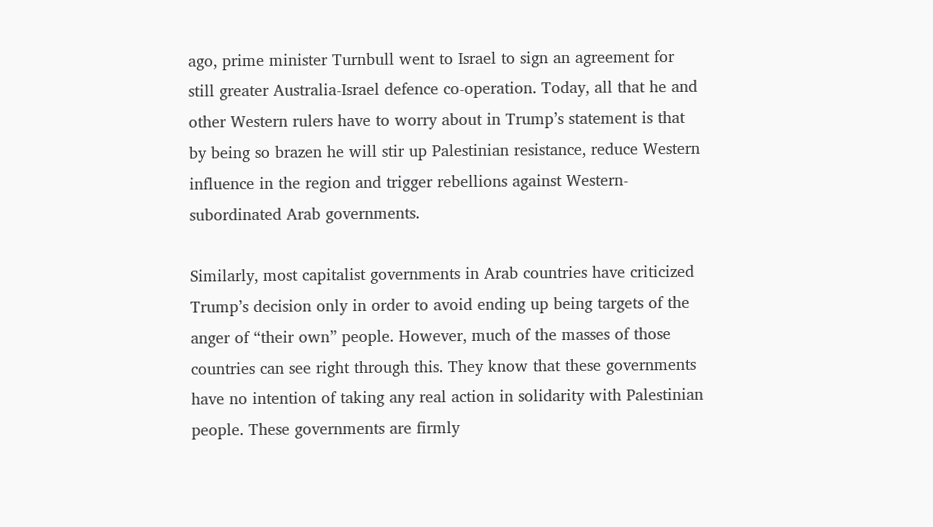ago, prime minister Turnbull went to Israel to sign an agreement for still greater Australia-Israel defence co-operation. Today, all that he and other Western rulers have to worry about in Trump’s statement is that by being so brazen he will stir up Palestinian resistance, reduce Western influence in the region and trigger rebellions against Western-subordinated Arab governments.

Similarly, most capitalist governments in Arab countries have criticized Trump’s decision only in order to avoid ending up being targets of the anger of “their own” people. However, much of the masses of those countries can see right through this. They know that these governments have no intention of taking any real action in solidarity with Palestinian people. These governments are firmly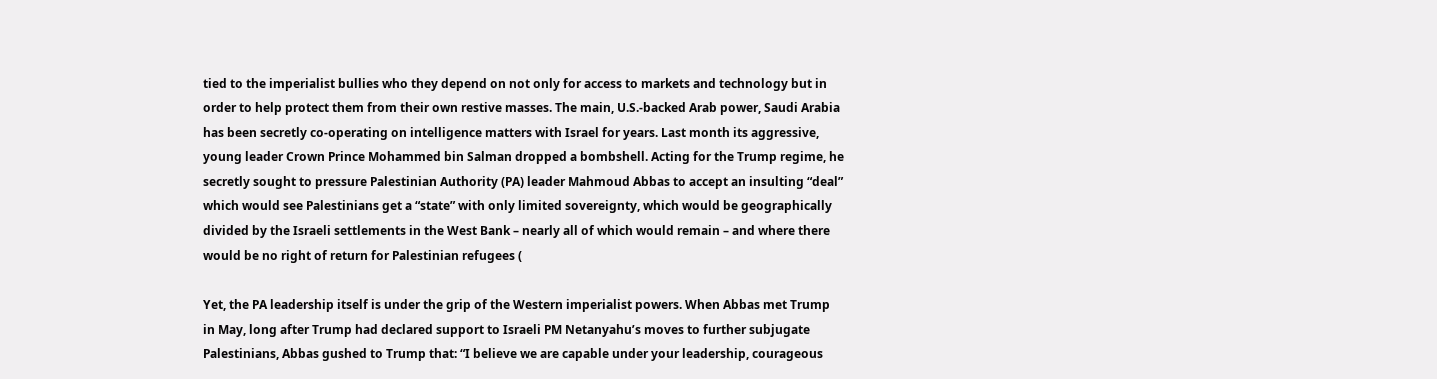tied to the imperialist bullies who they depend on not only for access to markets and technology but in order to help protect them from their own restive masses. The main, U.S.-backed Arab power, Saudi Arabia has been secretly co-operating on intelligence matters with Israel for years. Last month its aggressive, young leader Crown Prince Mohammed bin Salman dropped a bombshell. Acting for the Trump regime, he secretly sought to pressure Palestinian Authority (PA) leader Mahmoud Abbas to accept an insulting “deal” which would see Palestinians get a “state” with only limited sovereignty, which would be geographically divided by the Israeli settlements in the West Bank – nearly all of which would remain – and where there would be no right of return for Palestinian refugees (

Yet, the PA leadership itself is under the grip of the Western imperialist powers. When Abbas met Trump in May, long after Trump had declared support to Israeli PM Netanyahu’s moves to further subjugate Palestinians, Abbas gushed to Trump that: “I believe we are capable under your leadership, courageous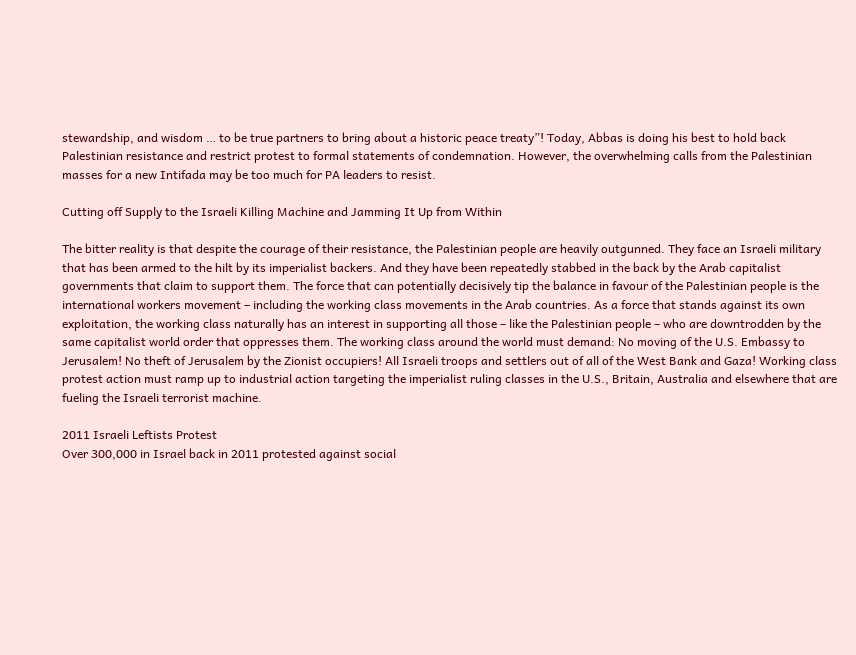stewardship, and wisdom … to be true partners to bring about a historic peace treaty”! Today, Abbas is doing his best to hold back Palestinian resistance and restrict protest to formal statements of condemnation. However, the overwhelming calls from the Palestinian masses for a new Intifada may be too much for PA leaders to resist.

Cutting off Supply to the Israeli Killing Machine and Jamming It Up from Within

The bitter reality is that despite the courage of their resistance, the Palestinian people are heavily outgunned. They face an Israeli military that has been armed to the hilt by its imperialist backers. And they have been repeatedly stabbed in the back by the Arab capitalist governments that claim to support them. The force that can potentially decisively tip the balance in favour of the Palestinian people is the international workers movement – including the working class movements in the Arab countries. As a force that stands against its own exploitation, the working class naturally has an interest in supporting all those – like the Palestinian people – who are downtrodden by the same capitalist world order that oppresses them. The working class around the world must demand: No moving of the U.S. Embassy to Jerusalem! No theft of Jerusalem by the Zionist occupiers! All Israeli troops and settlers out of all of the West Bank and Gaza! Working class protest action must ramp up to industrial action targeting the imperialist ruling classes in the U.S., Britain, Australia and elsewhere that are fueling the Israeli terrorist machine.

2011 Israeli Leftists Protest
Over 300,000 in Israel back in 2011 protested against social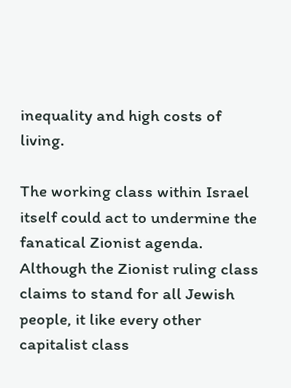inequality and high costs of living.

The working class within Israel itself could act to undermine the fanatical Zionist agenda. Although the Zionist ruling class claims to stand for all Jewish people, it like every other capitalist class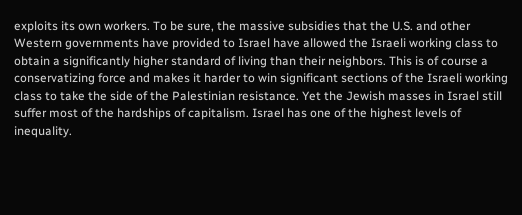exploits its own workers. To be sure, the massive subsidies that the U.S. and other Western governments have provided to Israel have allowed the Israeli working class to obtain a significantly higher standard of living than their neighbors. This is of course a conservatizing force and makes it harder to win significant sections of the Israeli working class to take the side of the Palestinian resistance. Yet the Jewish masses in Israel still suffer most of the hardships of capitalism. Israel has one of the highest levels of inequality.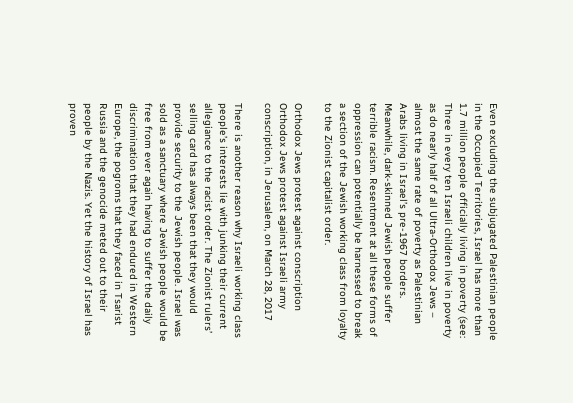Even excluding the subjugated Palestinian people in the Occupied Territories, Israel has more than 1.7 million people officially living in poverty (see: Three in every ten Israeli children live in poverty as do nearly half of all Ultra-Orthodox Jews – almost the same rate of poverty as Palestinian Arabs living in Israel’s pre-1967 borders.  Meanwhile, dark-skinned Jewish people suffer terrible racism. Resentment at all these forms of oppression can potentially be harnessed to break a section of the Jewish working class from loyalty to the Zionist capitalist order.

Orthodox Jews protest against conscription
Orthodox Jews protest against Israeli army conscription, in Jerusalem, on March 28, 2017

There is another reason why Israeli working class people’s interests lie with junking their current allegiance to the racist order. The Zionist rulers’ selling card has always been that they would provide security to the Jewish people. Israel was sold as a sanctuary where Jewish people would be free from ever again having to suffer the daily discrimination that they had endured in Western Europe, the pogroms that they faced in Tsarist Russia and the genocide meted out to their people by the Nazis. Yet the history of Israel has proven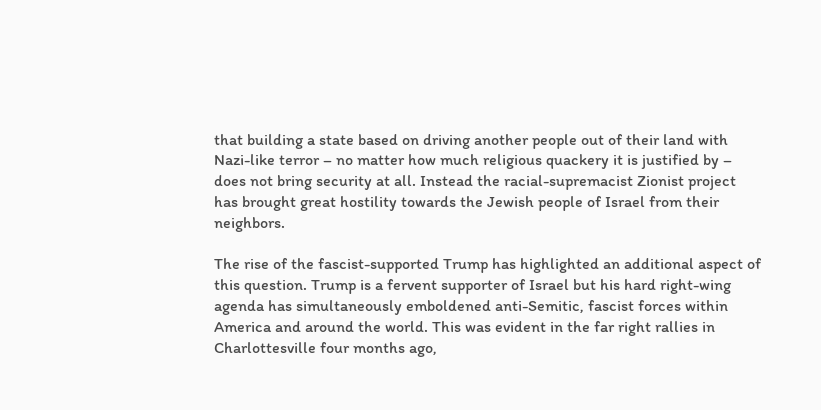that building a state based on driving another people out of their land with Nazi-like terror – no matter how much religious quackery it is justified by – does not bring security at all. Instead the racial-supremacist Zionist project has brought great hostility towards the Jewish people of Israel from their neighbors.

The rise of the fascist-supported Trump has highlighted an additional aspect of this question. Trump is a fervent supporter of Israel but his hard right-wing agenda has simultaneously emboldened anti-Semitic, fascist forces within America and around the world. This was evident in the far right rallies in Charlottesville four months ago,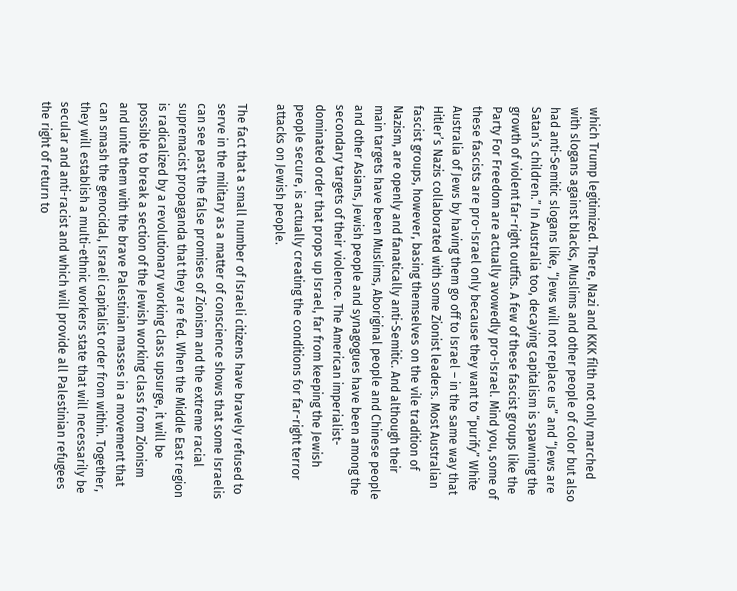which Trump legitimized. There, Nazi and KKK filth not only marched with slogans against blacks, Muslims and other people of color but also had anti-Semitic slogans like, “Jews will not replace us” and “Jews are Satan’s children.” In Australia too, decaying capitalism is spawning the growth of violent far-right outfits. A few of these fascist groups like the Party For Freedom are actually avowedly pro-Israel. Mind you, some of these fascists are pro-Israel only because they want to “purify” White Australia of Jews by having them go off to Israel – in the same way that Hitler’s Nazis collaborated with some Zionist leaders. Most Australian fascist groups, however, basing themselves on the vile tradition of Nazism, are openly and fanatically anti-Semitic. And although their main targets have been Muslims, Aboriginal people and Chinese people and other Asians, Jewish people and synagogues have been among the secondary targets of their violence. The American imperialist-dominated order that props up Israel, far from keeping the Jewish people secure, is actually creating the conditions for far-right terror attacks on Jewish people.

The fact that a small number of Israeli citizens have bravely refused to serve in the military as a matter of conscience shows that some Israelis can see past the false promises of Zionism and the extreme racial supremacist propaganda that they are fed. When the Middle East region is radicalized by a revolutionary working class upsurge, it will be possible to break a section of the Jewish working class from Zionism and unite them with the brave Palestinian masses in a movement that can smash the genocidal, Israeli capitalist order from within. Together, they will establish a multi-ethnic workers state that will necessarily be secular and anti-racist and which will provide all Palestinian refugees the right of return to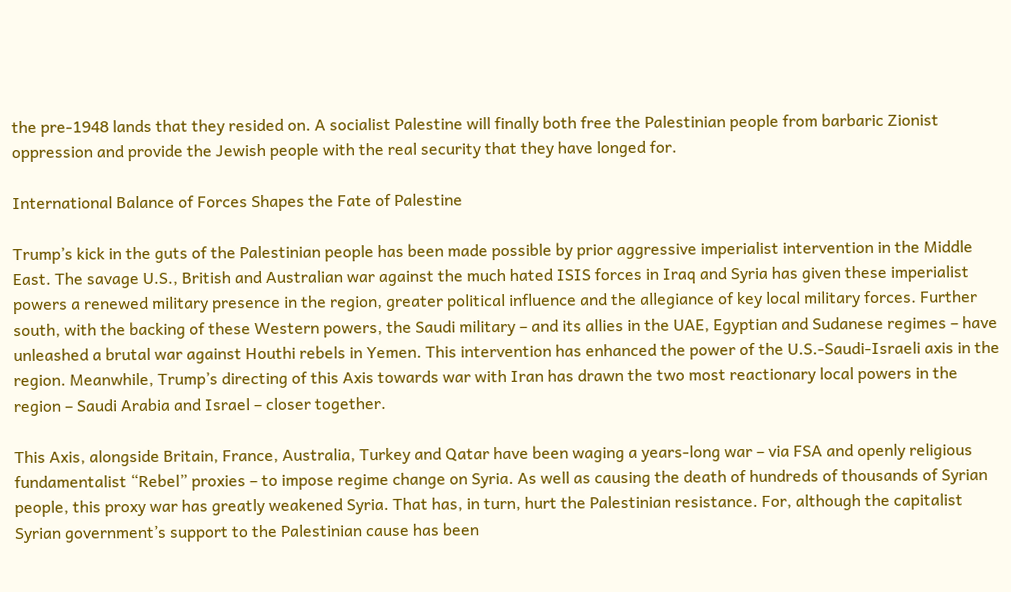the pre-1948 lands that they resided on. A socialist Palestine will finally both free the Palestinian people from barbaric Zionist oppression and provide the Jewish people with the real security that they have longed for.

International Balance of Forces Shapes the Fate of Palestine

Trump’s kick in the guts of the Palestinian people has been made possible by prior aggressive imperialist intervention in the Middle East. The savage U.S., British and Australian war against the much hated ISIS forces in Iraq and Syria has given these imperialist powers a renewed military presence in the region, greater political influence and the allegiance of key local military forces. Further south, with the backing of these Western powers, the Saudi military – and its allies in the UAE, Egyptian and Sudanese regimes – have unleashed a brutal war against Houthi rebels in Yemen. This intervention has enhanced the power of the U.S.-Saudi-Israeli axis in the region. Meanwhile, Trump’s directing of this Axis towards war with Iran has drawn the two most reactionary local powers in the region – Saudi Arabia and Israel – closer together.

This Axis, alongside Britain, France, Australia, Turkey and Qatar have been waging a years-long war – via FSA and openly religious fundamentalist “Rebel” proxies – to impose regime change on Syria. As well as causing the death of hundreds of thousands of Syrian people, this proxy war has greatly weakened Syria. That has, in turn, hurt the Palestinian resistance. For, although the capitalist Syrian government’s support to the Palestinian cause has been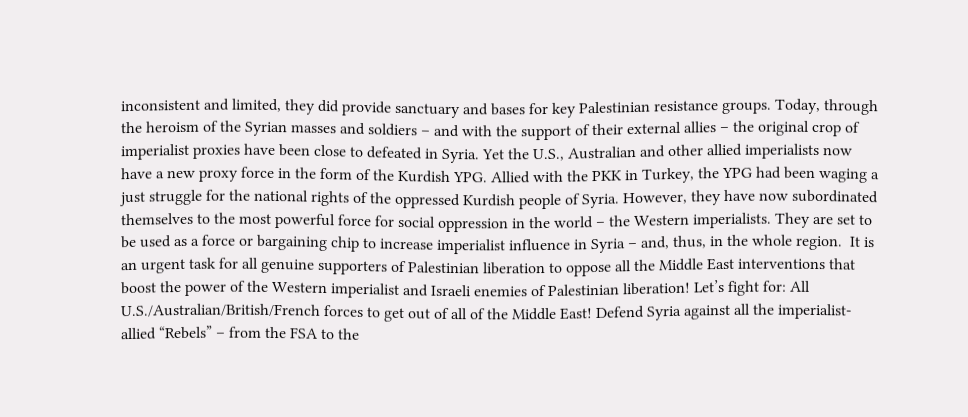inconsistent and limited, they did provide sanctuary and bases for key Palestinian resistance groups. Today, through the heroism of the Syrian masses and soldiers – and with the support of their external allies – the original crop of imperialist proxies have been close to defeated in Syria. Yet the U.S., Australian and other allied imperialists now have a new proxy force in the form of the Kurdish YPG. Allied with the PKK in Turkey, the YPG had been waging a just struggle for the national rights of the oppressed Kurdish people of Syria. However, they have now subordinated themselves to the most powerful force for social oppression in the world – the Western imperialists. They are set to be used as a force or bargaining chip to increase imperialist influence in Syria – and, thus, in the whole region.  It is an urgent task for all genuine supporters of Palestinian liberation to oppose all the Middle East interventions that boost the power of the Western imperialist and Israeli enemies of Palestinian liberation! Let’s fight for: All U.S./Australian/British/French forces to get out of all of the Middle East! Defend Syria against all the imperialist-allied “Rebels” – from the FSA to the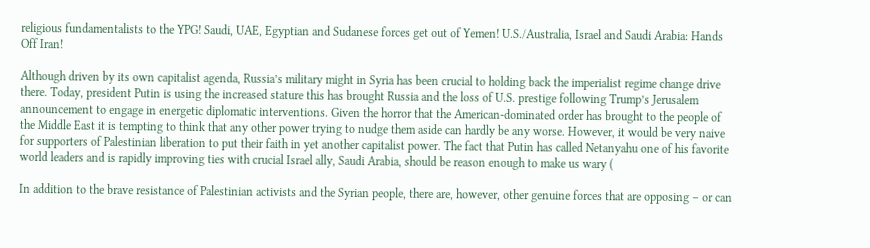religious fundamentalists to the YPG! Saudi, UAE, Egyptian and Sudanese forces get out of Yemen! U.S./Australia, Israel and Saudi Arabia: Hands Off Iran!

Although driven by its own capitalist agenda, Russia’s military might in Syria has been crucial to holding back the imperialist regime change drive there. Today, president Putin is using the increased stature this has brought Russia and the loss of U.S. prestige following Trump’s Jerusalem announcement to engage in energetic diplomatic interventions. Given the horror that the American-dominated order has brought to the people of the Middle East it is tempting to think that any other power trying to nudge them aside can hardly be any worse. However, it would be very naive for supporters of Palestinian liberation to put their faith in yet another capitalist power. The fact that Putin has called Netanyahu one of his favorite world leaders and is rapidly improving ties with crucial Israel ally, Saudi Arabia, should be reason enough to make us wary (

In addition to the brave resistance of Palestinian activists and the Syrian people, there are, however, other genuine forces that are opposing – or can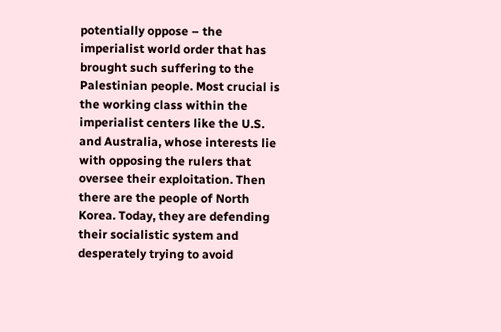potentially oppose – the imperialist world order that has brought such suffering to the Palestinian people. Most crucial is the working class within the imperialist centers like the U.S. and Australia, whose interests lie with opposing the rulers that oversee their exploitation. Then there are the people of North Korea. Today, they are defending their socialistic system and desperately trying to avoid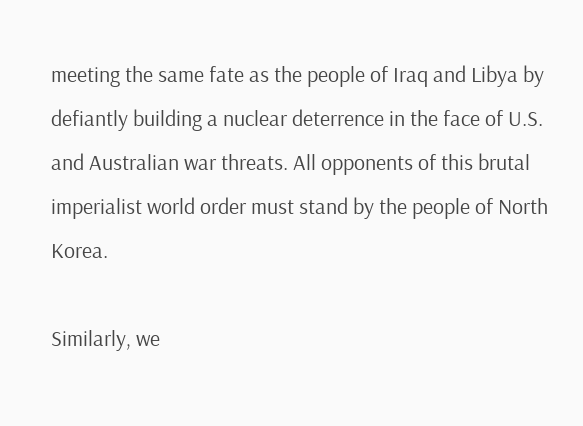meeting the same fate as the people of Iraq and Libya by defiantly building a nuclear deterrence in the face of U.S. and Australian war threats. All opponents of this brutal imperialist world order must stand by the people of North Korea.

Similarly, we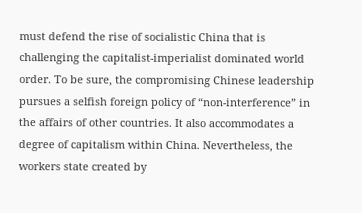must defend the rise of socialistic China that is challenging the capitalist-imperialist dominated world order. To be sure, the compromising Chinese leadership pursues a selfish foreign policy of “non-interference” in the affairs of other countries. It also accommodates a degree of capitalism within China. Nevertheless, the workers state created by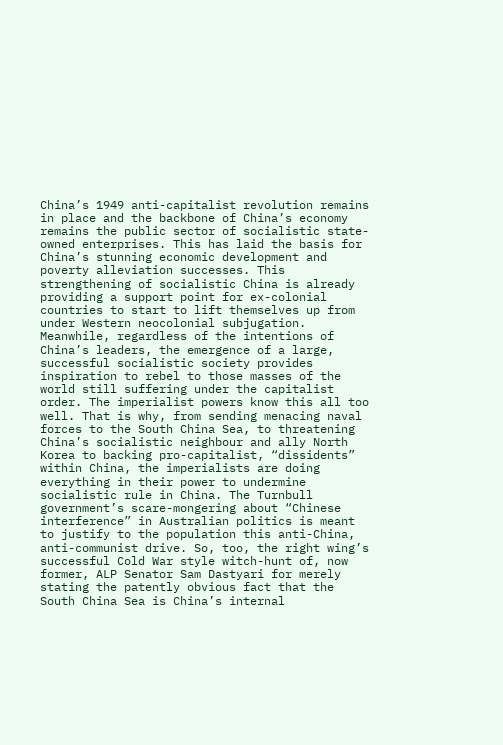China’s 1949 anti-capitalist revolution remains in place and the backbone of China’s economy remains the public sector of socialistic state-owned enterprises. This has laid the basis for China’s stunning economic development and poverty alleviation successes. This strengthening of socialistic China is already providing a support point for ex-colonial countries to start to lift themselves up from under Western neocolonial subjugation. Meanwhile, regardless of the intentions of China’s leaders, the emergence of a large, successful socialistic society provides inspiration to rebel to those masses of the world still suffering under the capitalist order. The imperialist powers know this all too well. That is why, from sending menacing naval forces to the South China Sea, to threatening China’s socialistic neighbour and ally North Korea to backing pro-capitalist, “dissidents” within China, the imperialists are doing everything in their power to undermine socialistic rule in China. The Turnbull government’s scare-mongering about “Chinese interference” in Australian politics is meant to justify to the population this anti-China, anti-communist drive. So, too, the right wing’s successful Cold War style witch-hunt of, now former, ALP Senator Sam Dastyari for merely stating the patently obvious fact that the South China Sea is China’s internal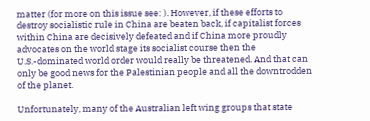matter (for more on this issue see: ). However, if these efforts to destroy socialistic rule in China are beaten back, if capitalist forces within China are decisively defeated and if China more proudly advocates on the world stage its socialist course then the U.S.-dominated world order would really be threatened. And that can only be good news for the Palestinian people and all the downtrodden of the planet.

Unfortunately, many of the Australian left wing groups that state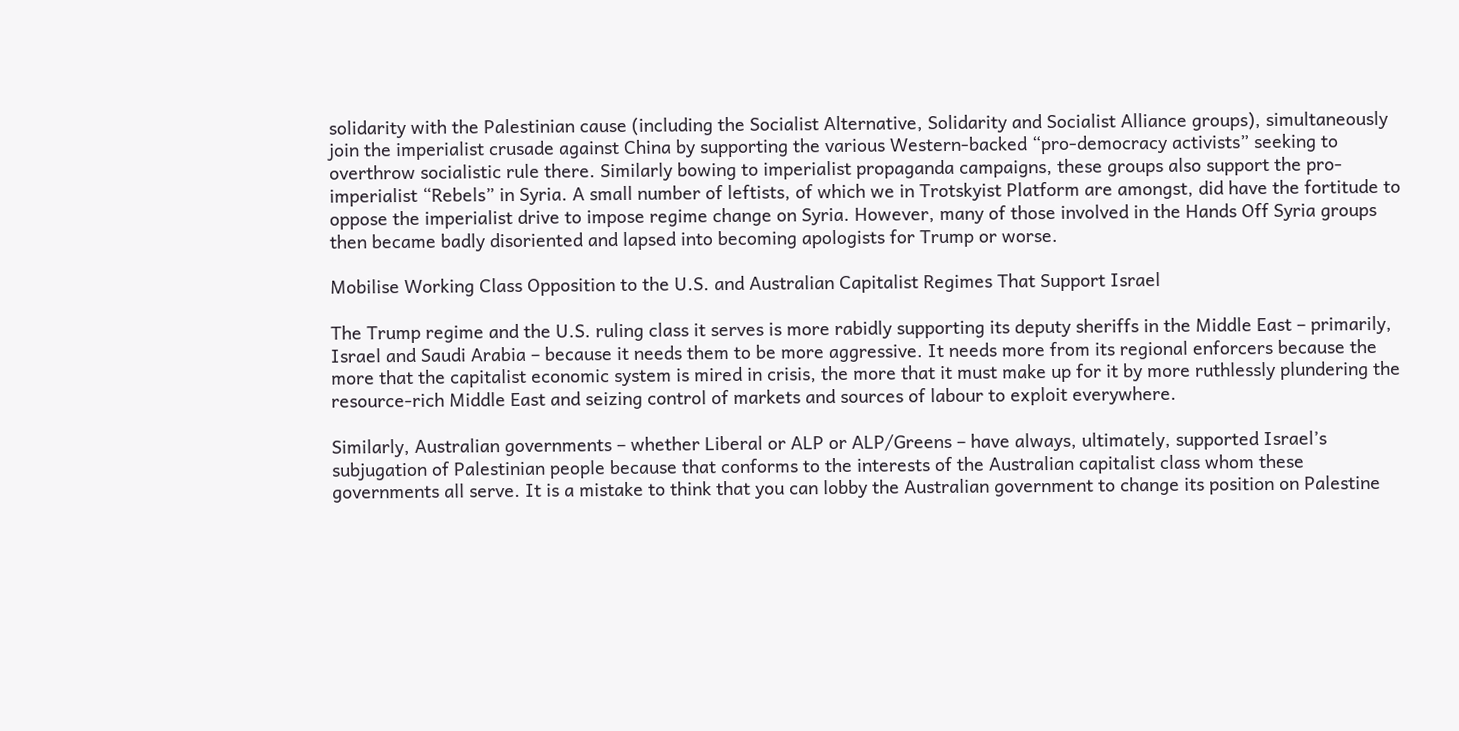solidarity with the Palestinian cause (including the Socialist Alternative, Solidarity and Socialist Alliance groups), simultaneously join the imperialist crusade against China by supporting the various Western-backed “pro-democracy activists” seeking to overthrow socialistic rule there. Similarly bowing to imperialist propaganda campaigns, these groups also support the pro-imperialist “Rebels” in Syria. A small number of leftists, of which we in Trotskyist Platform are amongst, did have the fortitude to oppose the imperialist drive to impose regime change on Syria. However, many of those involved in the Hands Off Syria groups then became badly disoriented and lapsed into becoming apologists for Trump or worse.

Mobilise Working Class Opposition to the U.S. and Australian Capitalist Regimes That Support Israel

The Trump regime and the U.S. ruling class it serves is more rabidly supporting its deputy sheriffs in the Middle East – primarily, Israel and Saudi Arabia – because it needs them to be more aggressive. It needs more from its regional enforcers because the more that the capitalist economic system is mired in crisis, the more that it must make up for it by more ruthlessly plundering the resource-rich Middle East and seizing control of markets and sources of labour to exploit everywhere.

Similarly, Australian governments – whether Liberal or ALP or ALP/Greens – have always, ultimately, supported Israel’s subjugation of Palestinian people because that conforms to the interests of the Australian capitalist class whom these governments all serve. It is a mistake to think that you can lobby the Australian government to change its position on Palestine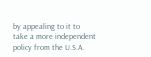by appealing to it to take a more independent policy from the U.S.A.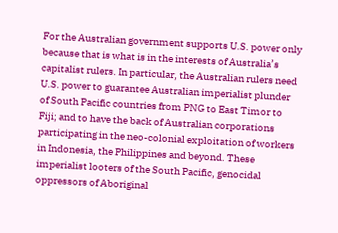For the Australian government supports U.S. power only because that is what is in the interests of Australia’s capitalist rulers. In particular, the Australian rulers need U.S. power to guarantee Australian imperialist plunder of South Pacific countries from PNG to East Timor to Fiji; and to have the back of Australian corporations participating in the neo-colonial exploitation of workers in Indonesia, the Philippines and beyond. These imperialist looters of the South Pacific, genocidal oppressors of Aboriginal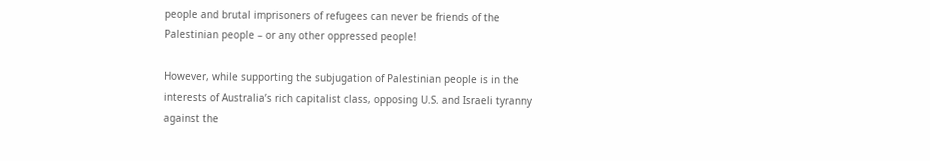people and brutal imprisoners of refugees can never be friends of the Palestinian people – or any other oppressed people!

However, while supporting the subjugation of Palestinian people is in the interests of Australia’s rich capitalist class, opposing U.S. and Israeli tyranny against the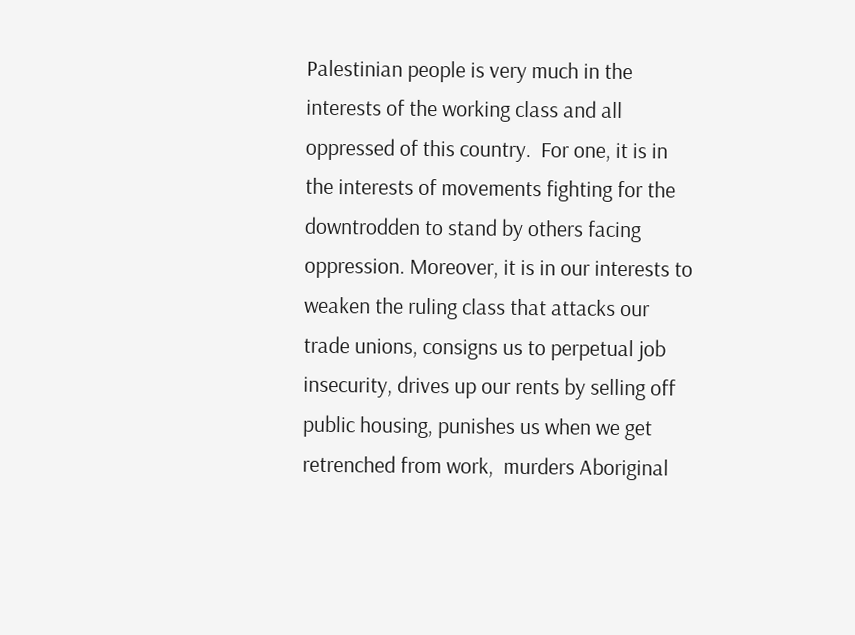Palestinian people is very much in the interests of the working class and all oppressed of this country.  For one, it is in the interests of movements fighting for the downtrodden to stand by others facing oppression. Moreover, it is in our interests to weaken the ruling class that attacks our trade unions, consigns us to perpetual job insecurity, drives up our rents by selling off public housing, punishes us when we get retrenched from work,  murders Aboriginal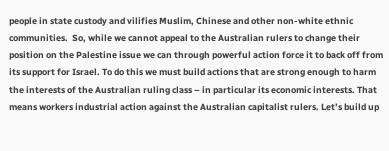people in state custody and vilifies Muslim, Chinese and other non-white ethnic communities.  So, while we cannot appeal to the Australian rulers to change their position on the Palestine issue we can through powerful action force it to back off from its support for Israel. To do this we must build actions that are strong enough to harm the interests of the Australian ruling class – in particular its economic interests. That means workers industrial action against the Australian capitalist rulers. Let’s build up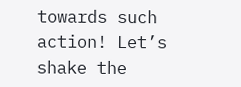towards such action! Let’s shake the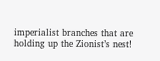imperialist branches that are holding up the Zionist’s nest!